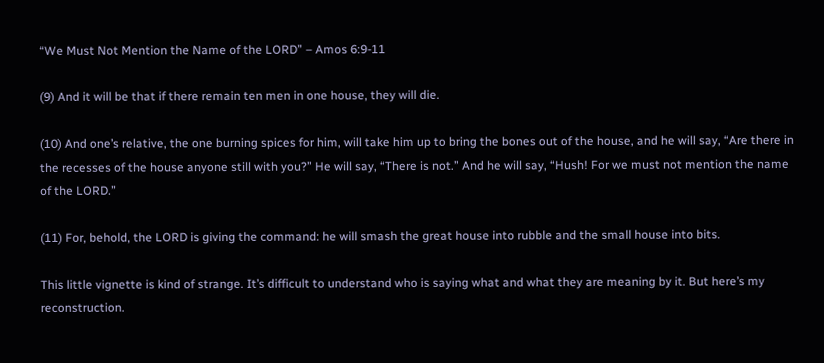“We Must Not Mention the Name of the LORD” – Amos 6:9-11

(9) And it will be that if there remain ten men in one house, they will die.

(10) And one’s relative, the one burning spices for him, will take him up to bring the bones out of the house, and he will say, “Are there in the recesses of the house anyone still with you?” He will say, “There is not.” And he will say, “Hush! For we must not mention the name of the LORD.”

(11) For, behold, the LORD is giving the command: he will smash the great house into rubble and the small house into bits.

This little vignette is kind of strange. It’s difficult to understand who is saying what and what they are meaning by it. But here’s my reconstruction.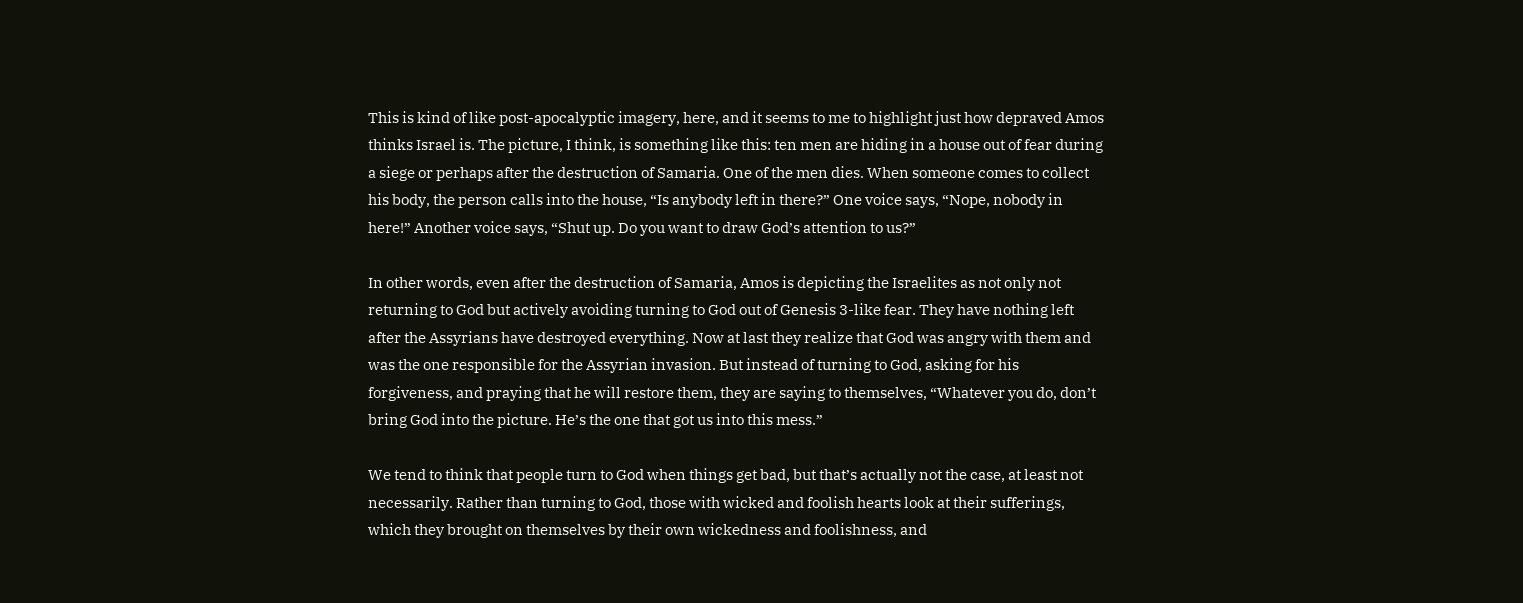This is kind of like post-apocalyptic imagery, here, and it seems to me to highlight just how depraved Amos thinks Israel is. The picture, I think, is something like this: ten men are hiding in a house out of fear during a siege or perhaps after the destruction of Samaria. One of the men dies. When someone comes to collect his body, the person calls into the house, “Is anybody left in there?” One voice says, “Nope, nobody in here!” Another voice says, “Shut up. Do you want to draw God’s attention to us?”

In other words, even after the destruction of Samaria, Amos is depicting the Israelites as not only not returning to God but actively avoiding turning to God out of Genesis 3-like fear. They have nothing left after the Assyrians have destroyed everything. Now at last they realize that God was angry with them and was the one responsible for the Assyrian invasion. But instead of turning to God, asking for his forgiveness, and praying that he will restore them, they are saying to themselves, “Whatever you do, don’t bring God into the picture. He’s the one that got us into this mess.”

We tend to think that people turn to God when things get bad, but that’s actually not the case, at least not necessarily. Rather than turning to God, those with wicked and foolish hearts look at their sufferings, which they brought on themselves by their own wickedness and foolishness, and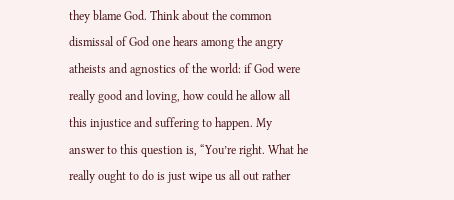they blame God. Think about the common dismissal of God one hears among the angry atheists and agnostics of the world: if God were really good and loving, how could he allow all this injustice and suffering to happen. My answer to this question is, “You’re right. What he really ought to do is just wipe us all out rather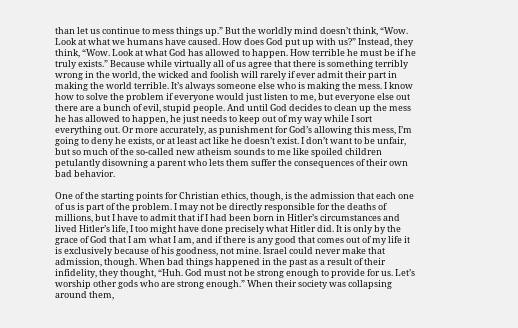than let us continue to mess things up.” But the worldly mind doesn’t think, “Wow. Look at what we humans have caused. How does God put up with us?” Instead, they think, “Wow. Look at what God has allowed to happen. How terrible he must be if he truly exists.” Because while virtually all of us agree that there is something terribly wrong in the world, the wicked and foolish will rarely if ever admit their part in making the world terrible. It’s always someone else who is making the mess. I know how to solve the problem if everyone would just listen to me, but everyone else out there are a bunch of evil, stupid people. And until God decides to clean up the mess he has allowed to happen, he just needs to keep out of my way while I sort everything out. Or more accurately, as punishment for God’s allowing this mess, I’m going to deny he exists, or at least act like he doesn’t exist. I don’t want to be unfair, but so much of the so-called new atheism sounds to me like spoiled children petulantly disowning a parent who lets them suffer the consequences of their own bad behavior.

One of the starting points for Christian ethics, though, is the admission that each one of us is part of the problem. I may not be directly responsible for the deaths of millions, but I have to admit that if I had been born in Hitler’s circumstances and lived Hitler’s life, I too might have done precisely what Hitler did. It is only by the grace of God that I am what I am, and if there is any good that comes out of my life it is exclusively because of his goodness, not mine. Israel could never make that admission, though. When bad things happened in the past as a result of their infidelity, they thought, “Huh. God must not be strong enough to provide for us. Let’s worship other gods who are strong enough.” When their society was collapsing around them,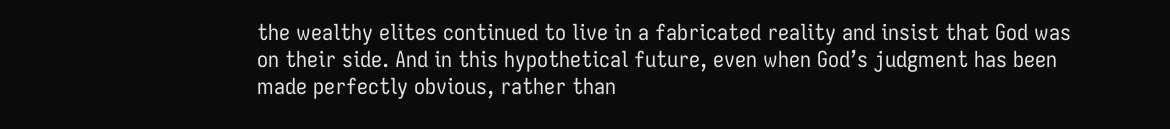the wealthy elites continued to live in a fabricated reality and insist that God was on their side. And in this hypothetical future, even when God’s judgment has been made perfectly obvious, rather than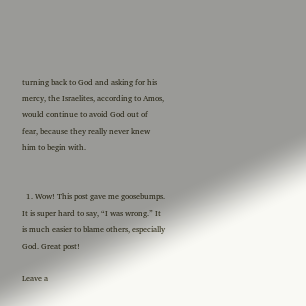turning back to God and asking for his mercy, the Israelites, according to Amos, would continue to avoid God out of fear, because they really never knew him to begin with.


  1. Wow! This post gave me goosebumps. It is super hard to say, “I was wrong.” It is much easier to blame others, especially God. Great post!

Leave a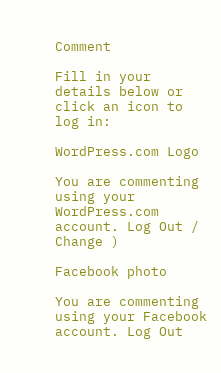Comment

Fill in your details below or click an icon to log in:

WordPress.com Logo

You are commenting using your WordPress.com account. Log Out /  Change )

Facebook photo

You are commenting using your Facebook account. Log Out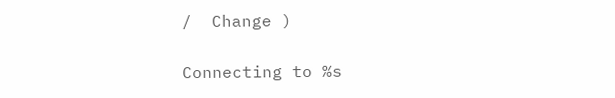/  Change )

Connecting to %s